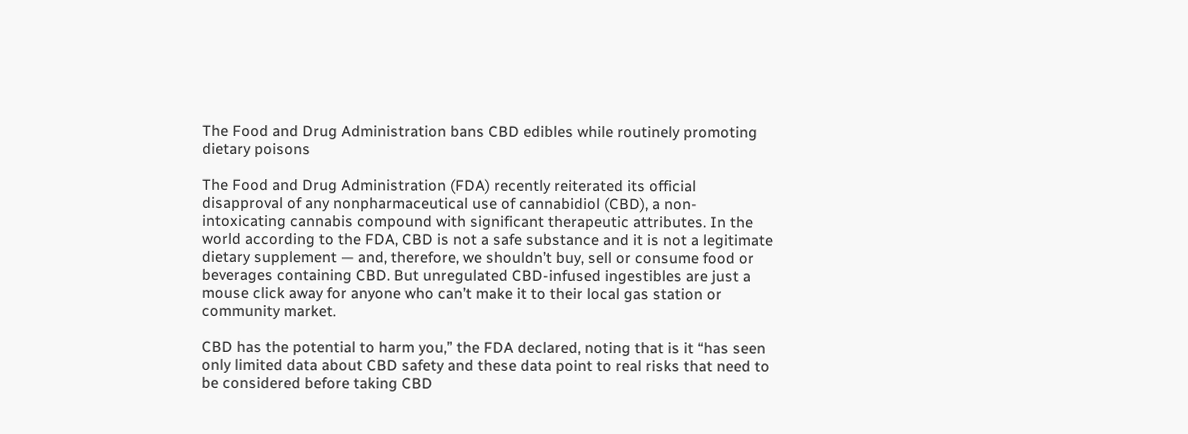The Food and Drug Administration bans CBD edibles while routinely promoting dietary poisons

The Food and Drug Administration (FDA) recently reiterated its official disapproval of any nonpharmaceutical use of cannabidiol (CBD), a non-intoxicating cannabis compound with significant therapeutic attributes. In the world according to the FDA, CBD is not a safe substance and it is not a legitimate dietary supplement — and, therefore, we shouldn’t buy, sell or consume food or beverages containing CBD. But unregulated CBD-infused ingestibles are just a mouse click away for anyone who can’t make it to their local gas station or community market.

CBD has the potential to harm you,” the FDA declared, noting that is it “has seen only limited data about CBD safety and these data point to real risks that need to be considered before taking CBD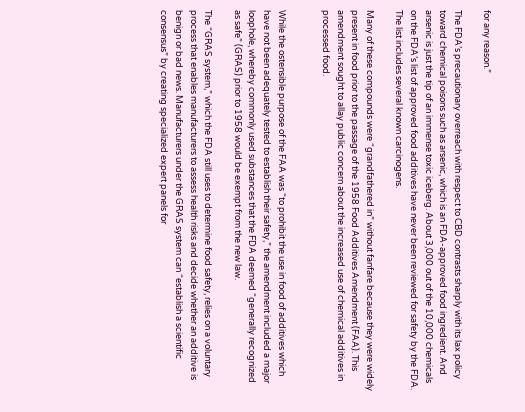for any reason.”

The FDA’s precautionary overreach with respect to CBD contrasts sharply with its lax policy toward chemical poisons such as arsenic, which is an FDA-approved food ingredient. And arsenic is just the tip of an immense toxic iceberg. About 3,000 out of the 10,000 chemicals on the FDA’s list of approved food additives have never been reviewed for safety by the FDA. The list includes several known carcinogens.

Many of these compounds were “grandfathered in” without fanfare because they were widely present in food prior to the passage of the 1958 Food Additives Amendment (FAA). This amendment sought to allay public concern about the increased use of chemical additives in processed food.


While the ostensible purpose of the FAA was “to prohibit the use in food of additives which have not been adequately tested to establish their safety,” the amendment included a major loophole, whereby commonly used substances that the FDA deemed “generally recognized as safe” (GRAS) prior to 1958 would be exempt from the new law.

The “GRAS system,” which the FDA still uses to determine food safety, relies on a voluntary process that enables manufacturers to assess health risks and decide whether an additive is benign or bad news. Manufacturers under the GRAS system can “establish a scientific consensus” by creating specialized expert panels for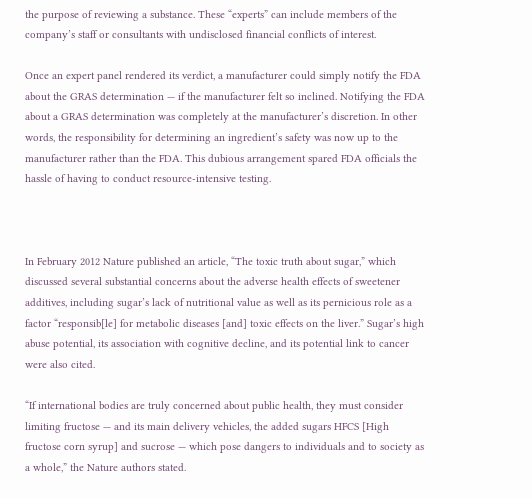the purpose of reviewing a substance. These “experts” can include members of the company’s staff or consultants with undisclosed financial conflicts of interest.

Once an expert panel rendered its verdict, a manufacturer could simply notify the FDA about the GRAS determination — if the manufacturer felt so inclined. Notifying the FDA about a GRAS determination was completely at the manufacturer’s discretion. In other words, the responsibility for determining an ingredient’s safety was now up to the manufacturer rather than the FDA. This dubious arrangement spared FDA officials the hassle of having to conduct resource-intensive testing.



In February 2012 Nature published an article, “The toxic truth about sugar,” which discussed several substantial concerns about the adverse health effects of sweetener additives, including sugar’s lack of nutritional value as well as its pernicious role as a factor “responsib[le] for metabolic diseases [and] toxic effects on the liver.” Sugar’s high abuse potential, its association with cognitive decline, and its potential link to cancer were also cited.

“If international bodies are truly concerned about public health, they must consider limiting fructose — and its main delivery vehicles, the added sugars HFCS [High fructose corn syrup] and sucrose — which pose dangers to individuals and to society as a whole,” the Nature authors stated.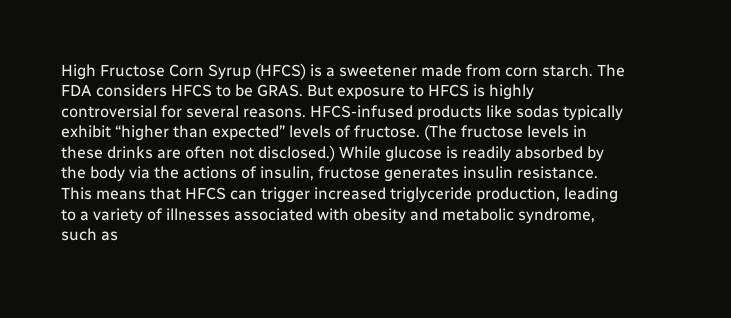High Fructose Corn Syrup (HFCS) is a sweetener made from corn starch. The FDA considers HFCS to be GRAS. But exposure to HFCS is highly controversial for several reasons. HFCS-infused products like sodas typically exhibit “higher than expected” levels of fructose. (The fructose levels in these drinks are often not disclosed.) While glucose is readily absorbed by the body via the actions of insulin, fructose generates insulin resistance. This means that HFCS can trigger increased triglyceride production, leading to a variety of illnesses associated with obesity and metabolic syndrome, such as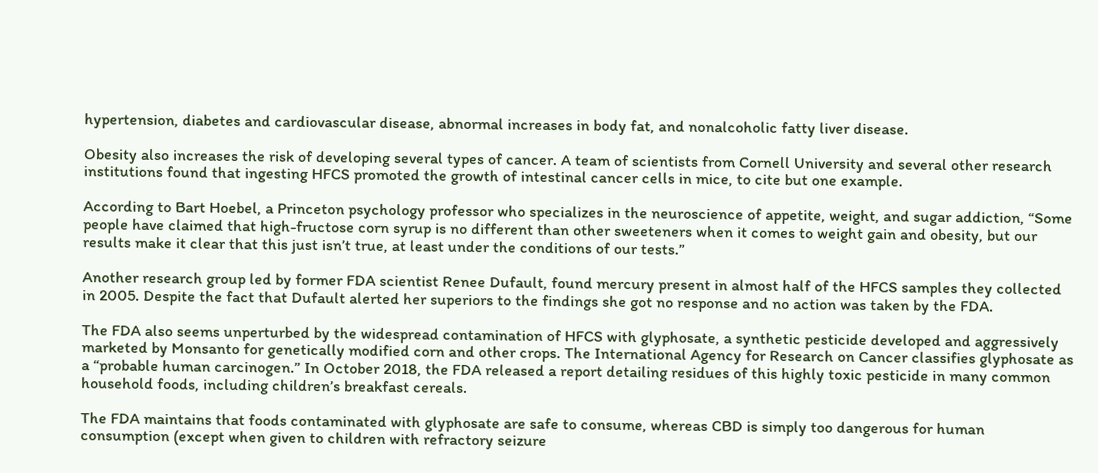hypertension, diabetes and cardiovascular disease, abnormal increases in body fat, and nonalcoholic fatty liver disease.

Obesity also increases the risk of developing several types of cancer. A team of scientists from Cornell University and several other research institutions found that ingesting HFCS promoted the growth of intestinal cancer cells in mice, to cite but one example.

According to Bart Hoebel, a Princeton psychology professor who specializes in the neuroscience of appetite, weight, and sugar addiction, “Some people have claimed that high-fructose corn syrup is no different than other sweeteners when it comes to weight gain and obesity, but our results make it clear that this just isn’t true, at least under the conditions of our tests.”

Another research group led by former FDA scientist Renee Dufault, found mercury present in almost half of the HFCS samples they collected in 2005. Despite the fact that Dufault alerted her superiors to the findings she got no response and no action was taken by the FDA.

The FDA also seems unperturbed by the widespread contamination of HFCS with glyphosate, a synthetic pesticide developed and aggressively marketed by Monsanto for genetically modified corn and other crops. The International Agency for Research on Cancer classifies glyphosate as a “probable human carcinogen.” In October 2018, the FDA released a report detailing residues of this highly toxic pesticide in many common household foods, including children’s breakfast cereals.

The FDA maintains that foods contaminated with glyphosate are safe to consume, whereas CBD is simply too dangerous for human consumption (except when given to children with refractory seizure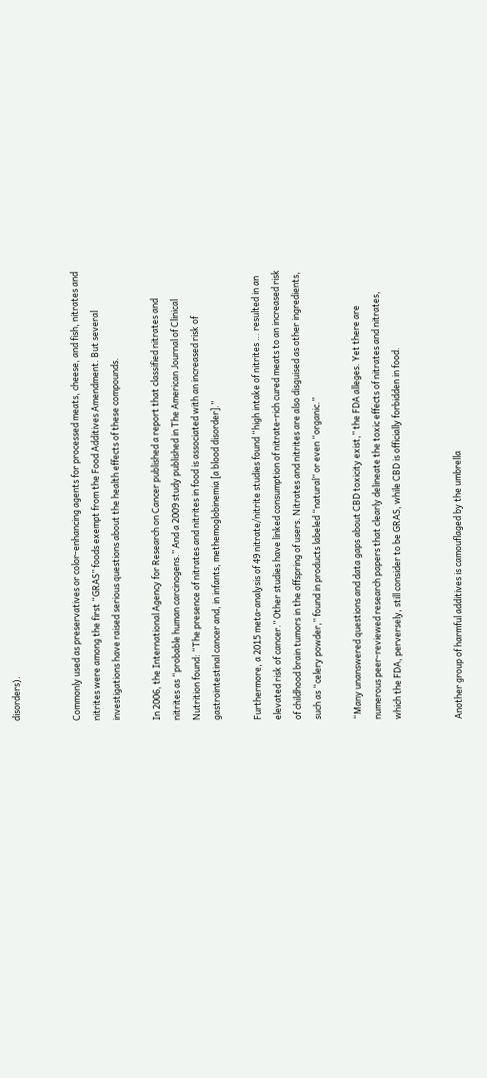disorders).


Commonly used as preservatives or color-enhancing agents for processed meats, cheese, and fish, nitrates and nitrites were among the first “GRAS” foods exempt from the Food Additives Amendment. But several investigations have raised serious questions about the health effects of these compounds.

In 2006, the International Agency for Research on Cancer published a report that classified nitrates and nitrites as “probable human carcinogens.” And a 2009 study published in The American Journal of Clinical Nutrition found: “The presence of nitrates and nitrites in food is associated with an increased risk of gastrointestinal cancer and, in infants, methemoglobinemia [a blood disorder].”

Furthermore, a 2015 meta-analysis of 49 nitrate/nitrite studies found “high intake of nitrites … resulted in an elevated risk of cancer.” Other studies have linked consumption of nitrate-rich cured meats to an increased risk of childhood brain tumors in the offspring of users. Nitrates and nitrites are also disguised as other ingredients, such as “celery powder,” found in products labeled “natural” or even “organic.”

“Many unanswered questions and data gaps about CBD toxicity exist,” the FDA alleges. Yet there are numerous peer-reviewed research papers that clearly delineate the toxic effects of nitrates and nitrates, which the FDA, perversely, still consider to be GRAS, while CBD is officially forbidden in food.


Another group of harmful additives is camouflaged by the umbrella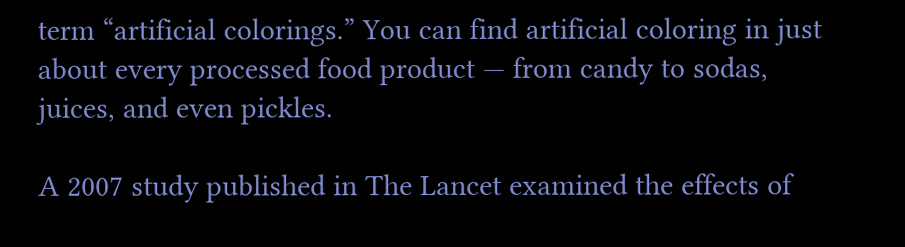term “artificial colorings.” You can find artificial coloring in just about every processed food product — from candy to sodas, juices, and even pickles.

A 2007 study published in The Lancet examined the effects of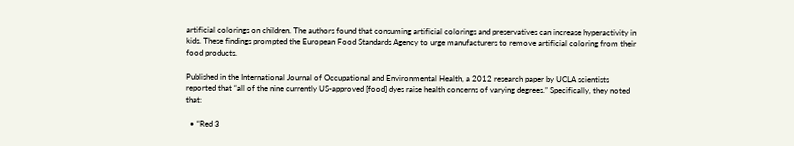artificial colorings on children. The authors found that consuming artificial colorings and preservatives can increase hyperactivity in kids. These findings prompted the European Food Standards Agency to urge manufacturers to remove artificial coloring from their food products.

Published in the International Journal of Occupational and Environmental Health, a 2012 research paper by UCLA scientists reported that “all of the nine currently US-approved [food] dyes raise health concerns of varying degrees.” Specifically, they noted that:

  • “Red 3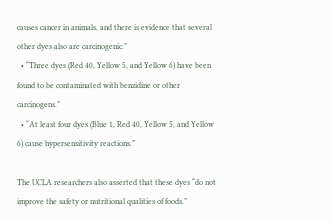causes cancer in animals, and there is evidence that several other dyes also are carcinogenic.”
  • “Three dyes (Red 40, Yellow 5, and Yellow 6) have been found to be contaminated with benzidine or other carcinogens.”
  • “At least four dyes (Blue 1, Red 40, Yellow 5, and Yellow 6) cause hypersensitivity reactions.”

The UCLA researchers also asserted that these dyes “do not improve the safety or nutritional qualities of foods.”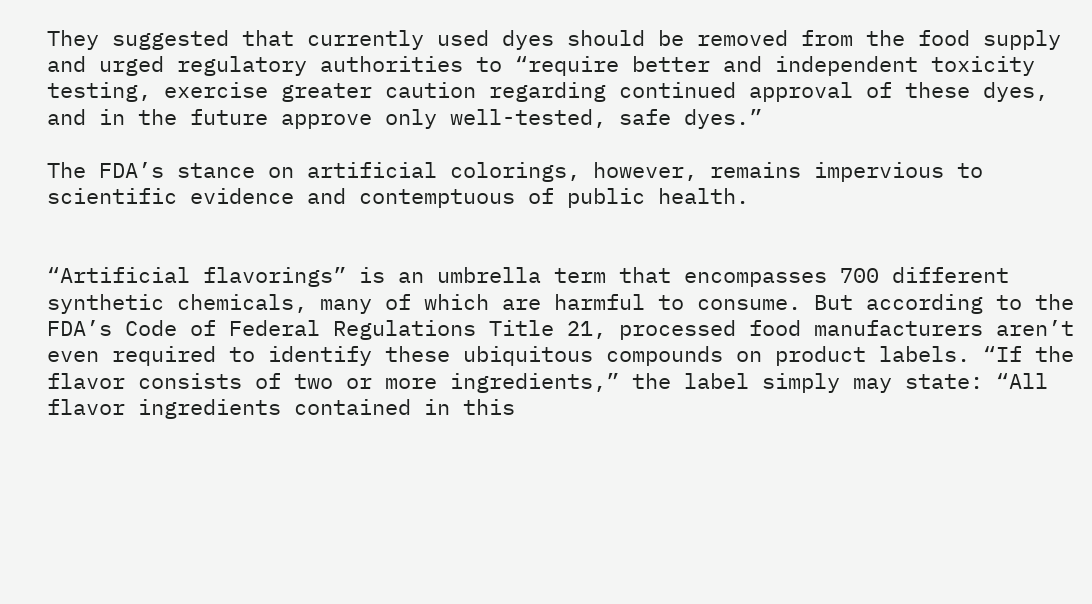They suggested that currently used dyes should be removed from the food supply and urged regulatory authorities to “require better and independent toxicity testing, exercise greater caution regarding continued approval of these dyes, and in the future approve only well-tested, safe dyes.”

The FDA’s stance on artificial colorings, however, remains impervious to scientific evidence and contemptuous of public health.


“Artificial flavorings” is an umbrella term that encompasses 700 different synthetic chemicals, many of which are harmful to consume. But according to the FDA’s Code of Federal Regulations Title 21, processed food manufacturers aren’t even required to identify these ubiquitous compounds on product labels. “If the flavor consists of two or more ingredients,” the label simply may state: “All flavor ingredients contained in this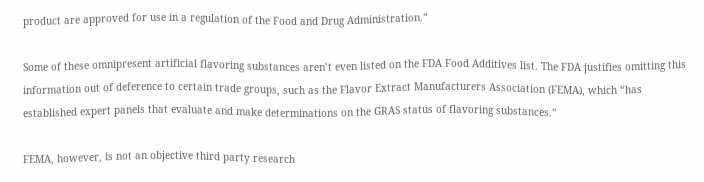product are approved for use in a regulation of the Food and Drug Administration.”

Some of these omnipresent artificial flavoring substances aren’t even listed on the FDA Food Additives list. The FDA justifies omitting this information out of deference to certain trade groups, such as the Flavor Extract Manufacturers Association (FEMA), which “has established expert panels that evaluate and make determinations on the GRAS status of flavoring substances.”

FEMA, however, is not an objective third party research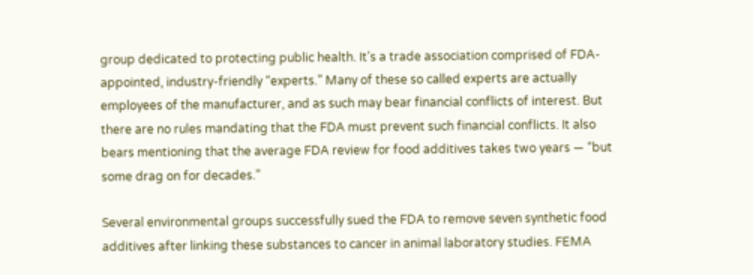group dedicated to protecting public health. It’s a trade association comprised of FDA-appointed, industry-friendly “experts.” Many of these so called experts are actually employees of the manufacturer, and as such may bear financial conflicts of interest. But there are no rules mandating that the FDA must prevent such financial conflicts. It also bears mentioning that the average FDA review for food additives takes two years — “but some drag on for decades.”

Several environmental groups successfully sued the FDA to remove seven synthetic food additives after linking these substances to cancer in animal laboratory studies. FEMA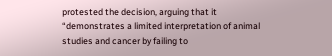protested the decision, arguing that it “demonstrates a limited interpretation of animal studies and cancer by failing to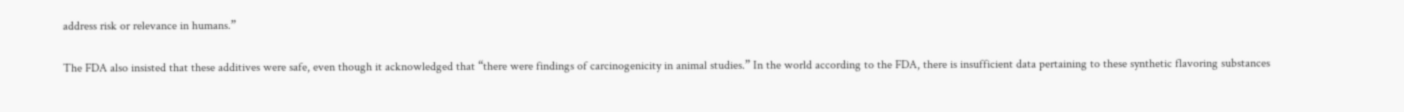address risk or relevance in humans.”

The FDA also insisted that these additives were safe, even though it acknowledged that “there were findings of carcinogenicity in animal studies.” In the world according to the FDA, there is insufficient data pertaining to these synthetic flavoring substances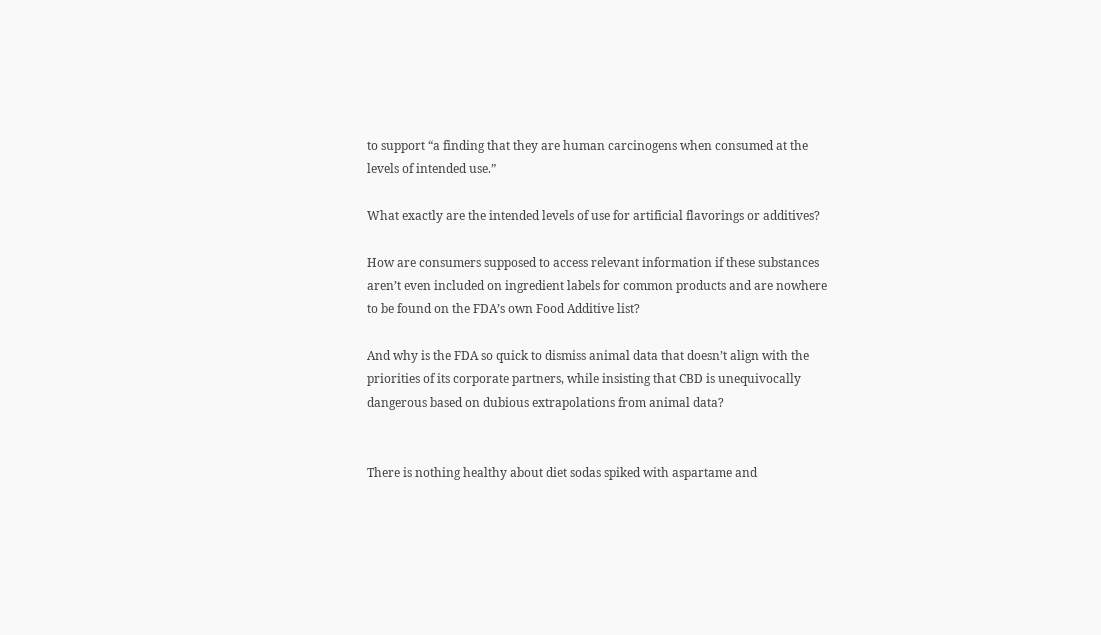to support “a finding that they are human carcinogens when consumed at the levels of intended use.”

What exactly are the intended levels of use for artificial flavorings or additives?

How are consumers supposed to access relevant information if these substances aren’t even included on ingredient labels for common products and are nowhere to be found on the FDA’s own Food Additive list?

And why is the FDA so quick to dismiss animal data that doesn’t align with the priorities of its corporate partners, while insisting that CBD is unequivocally dangerous based on dubious extrapolations from animal data?


There is nothing healthy about diet sodas spiked with aspartame and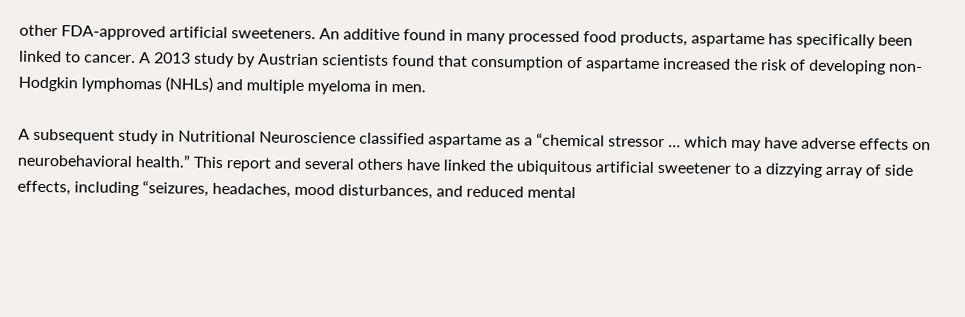other FDA-approved artificial sweeteners. An additive found in many processed food products, aspartame has specifically been linked to cancer. A 2013 study by Austrian scientists found that consumption of aspartame increased the risk of developing non-Hodgkin lymphomas (NHLs) and multiple myeloma in men.

A subsequent study in Nutritional Neuroscience classified aspartame as a “chemical stressor … which may have adverse effects on neurobehavioral health.” This report and several others have linked the ubiquitous artificial sweetener to a dizzying array of side effects, including “seizures, headaches, mood disturbances, and reduced mental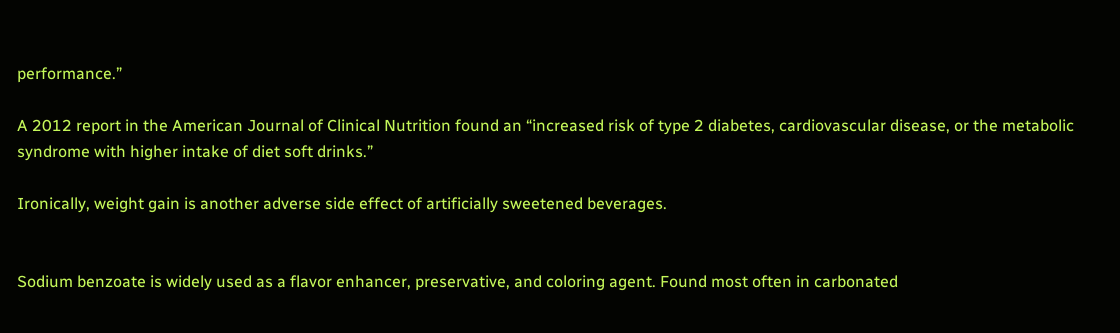performance.”

A 2012 report in the American Journal of Clinical Nutrition found an “increased risk of type 2 diabetes, cardiovascular disease, or the metabolic syndrome with higher intake of diet soft drinks.”

Ironically, weight gain is another adverse side effect of artificially sweetened beverages.


Sodium benzoate is widely used as a flavor enhancer, preservative, and coloring agent. Found most often in carbonated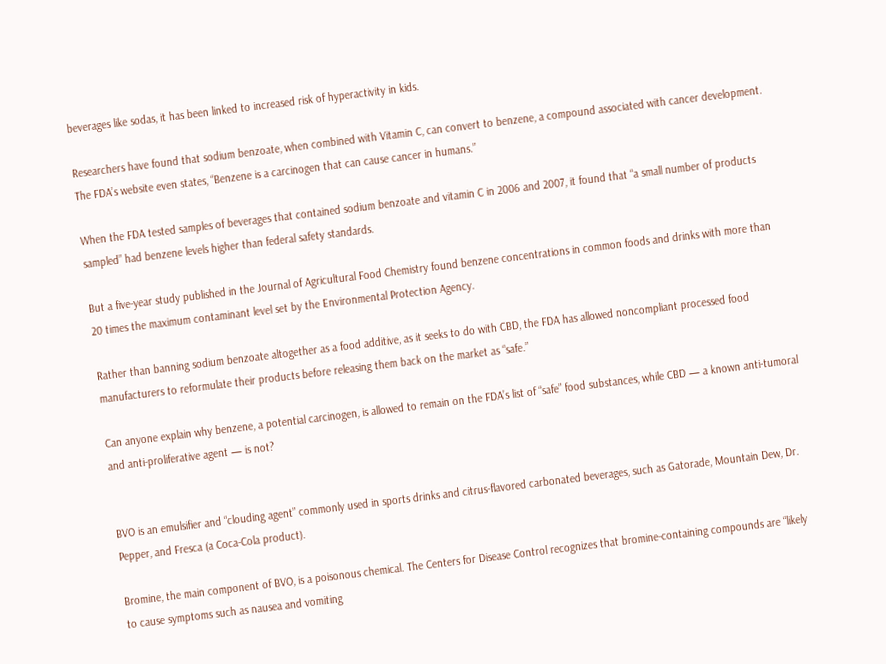beverages like sodas, it has been linked to increased risk of hyperactivity in kids.

Researchers have found that sodium benzoate, when combined with Vitamin C, can convert to benzene, a compound associated with cancer development. The FDA’s website even states, “Benzene is a carcinogen that can cause cancer in humans.”

When the FDA tested samples of beverages that contained sodium benzoate and vitamin C in 2006 and 2007, it found that “a small number of products sampled” had benzene levels higher than federal safety standards.

But a five-year study published in the Journal of Agricultural Food Chemistry found benzene concentrations in common foods and drinks with more than 20 times the maximum contaminant level set by the Environmental Protection Agency.

Rather than banning sodium benzoate altogether as a food additive, as it seeks to do with CBD, the FDA has allowed noncompliant processed food manufacturers to reformulate their products before releasing them back on the market as “safe.”

Can anyone explain why benzene, a potential carcinogen, is allowed to remain on the FDA’s list of “safe” food substances, while CBD — a known anti-tumoral and anti-proliferative agent — is not?


BVO is an emulsifier and “clouding agent” commonly used in sports drinks and citrus-flavored carbonated beverages, such as Gatorade, Mountain Dew, Dr. Pepper, and Fresca (a Coca-Cola product).

Bromine, the main component of BVO, is a poisonous chemical. The Centers for Disease Control recognizes that bromine-containing compounds are “likely to cause symptoms such as nausea and vomiting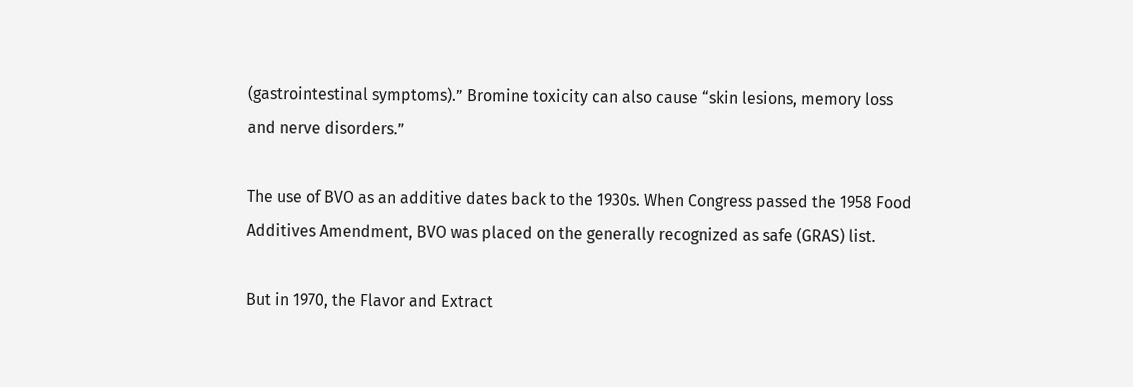(gastrointestinal symptoms).” Bromine toxicity can also cause “skin lesions, memory loss and nerve disorders.”

The use of BVO as an additive dates back to the 1930s. When Congress passed the 1958 Food Additives Amendment, BVO was placed on the generally recognized as safe (GRAS) list.

But in 1970, the Flavor and Extract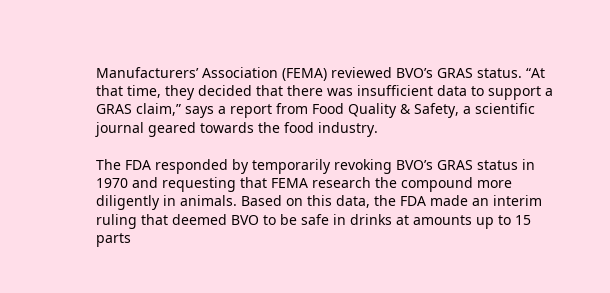Manufacturers’ Association (FEMA) reviewed BVO’s GRAS status. “At that time, they decided that there was insufficient data to support a GRAS claim,” says a report from Food Quality & Safety, a scientific journal geared towards the food industry.

The FDA responded by temporarily revoking BVO’s GRAS status in 1970 and requesting that FEMA research the compound more diligently in animals. Based on this data, the FDA made an interim ruling that deemed BVO to be safe in drinks at amounts up to 15 parts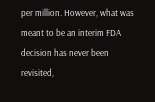per million. However, what was meant to be an interim FDA decision has never been revisited,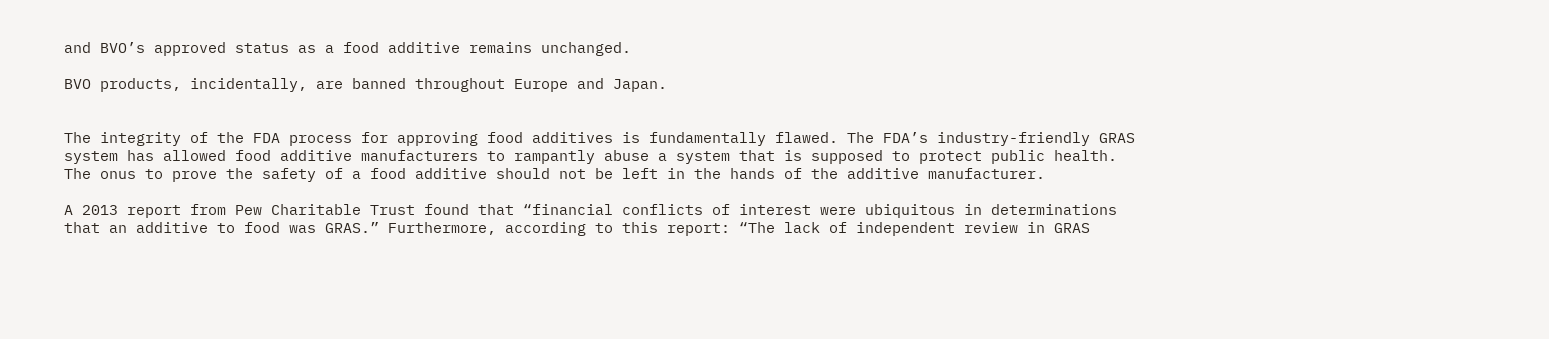and BVO’s approved status as a food additive remains unchanged.

BVO products, incidentally, are banned throughout Europe and Japan.


The integrity of the FDA process for approving food additives is fundamentally flawed. The FDA’s industry-friendly GRAS system has allowed food additive manufacturers to rampantly abuse a system that is supposed to protect public health. The onus to prove the safety of a food additive should not be left in the hands of the additive manufacturer.

A 2013 report from Pew Charitable Trust found that “financial conflicts of interest were ubiquitous in determinations that an additive to food was GRAS.” Furthermore, according to this report: “The lack of independent review in GRAS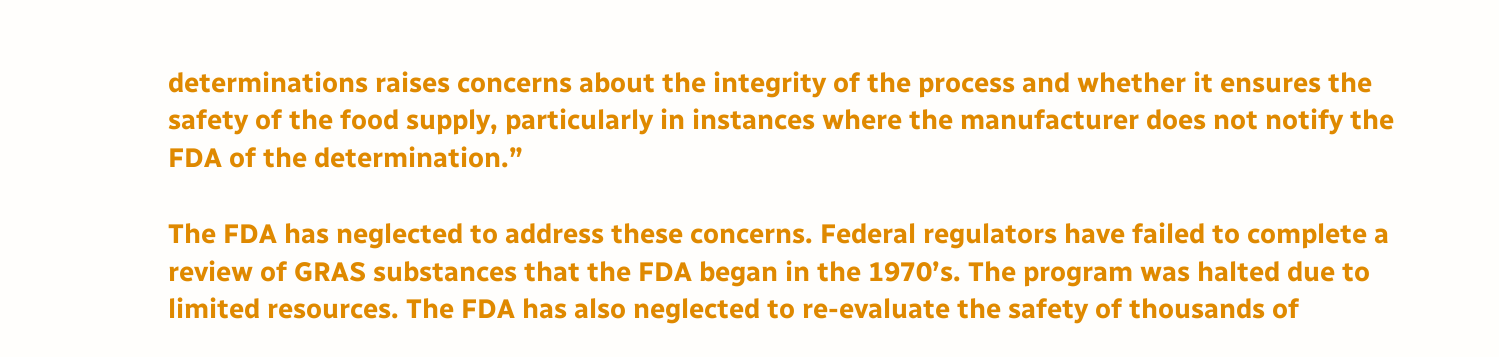determinations raises concerns about the integrity of the process and whether it ensures the safety of the food supply, particularly in instances where the manufacturer does not notify the FDA of the determination.”

The FDA has neglected to address these concerns. Federal regulators have failed to complete a review of GRAS substances that the FDA began in the 1970’s. The program was halted due to limited resources. The FDA has also neglected to re-evaluate the safety of thousands of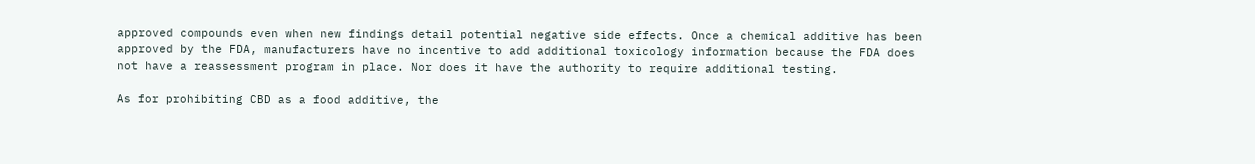approved compounds even when new findings detail potential negative side effects. Once a chemical additive has been approved by the FDA, manufacturers have no incentive to add additional toxicology information because the FDA does not have a reassessment program in place. Nor does it have the authority to require additional testing.

As for prohibiting CBD as a food additive, the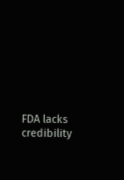FDA lacks credibility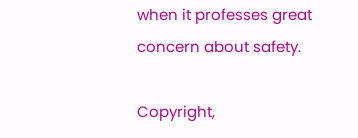when it professes great concern about safety.

Copyright,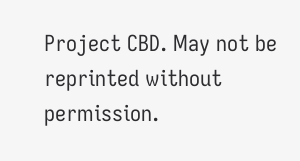Project CBD. May not be reprinted without permission.